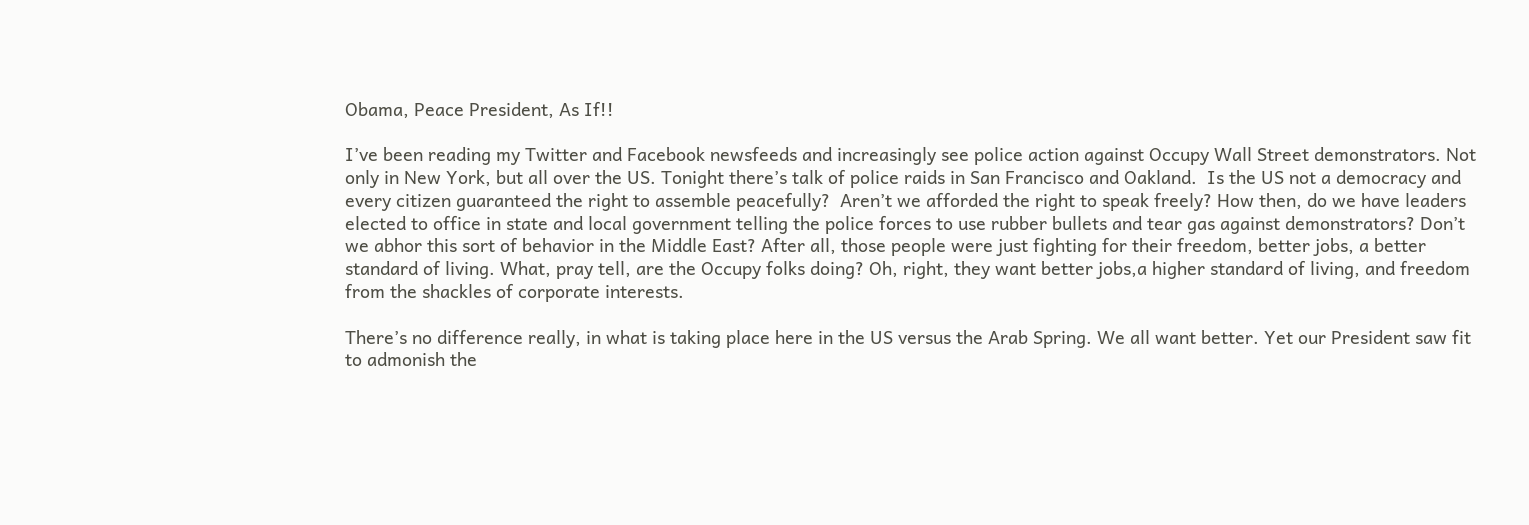Obama, Peace President, As If!!

I’ve been reading my Twitter and Facebook newsfeeds and increasingly see police action against Occupy Wall Street demonstrators. Not only in New York, but all over the US. Tonight there’s talk of police raids in San Francisco and Oakland.  Is the US not a democracy and every citizen guaranteed the right to assemble peacefully?  Aren’t we afforded the right to speak freely? How then, do we have leaders elected to office in state and local government telling the police forces to use rubber bullets and tear gas against demonstrators? Don’t we abhor this sort of behavior in the Middle East? After all, those people were just fighting for their freedom, better jobs, a better standard of living. What, pray tell, are the Occupy folks doing? Oh, right, they want better jobs,a higher standard of living, and freedom from the shackles of corporate interests.

There’s no difference really, in what is taking place here in the US versus the Arab Spring. We all want better. Yet our President saw fit to admonish the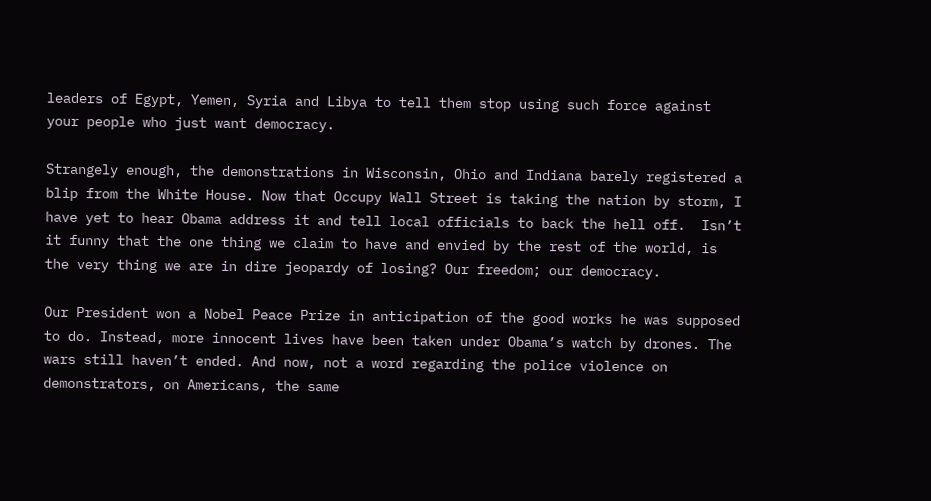leaders of Egypt, Yemen, Syria and Libya to tell them stop using such force against your people who just want democracy.

Strangely enough, the demonstrations in Wisconsin, Ohio and Indiana barely registered a blip from the White House. Now that Occupy Wall Street is taking the nation by storm, I have yet to hear Obama address it and tell local officials to back the hell off.  Isn’t it funny that the one thing we claim to have and envied by the rest of the world, is the very thing we are in dire jeopardy of losing? Our freedom; our democracy.

Our President won a Nobel Peace Prize in anticipation of the good works he was supposed to do. Instead, more innocent lives have been taken under Obama’s watch by drones. The wars still haven’t ended. And now, not a word regarding the police violence on demonstrators, on Americans, the same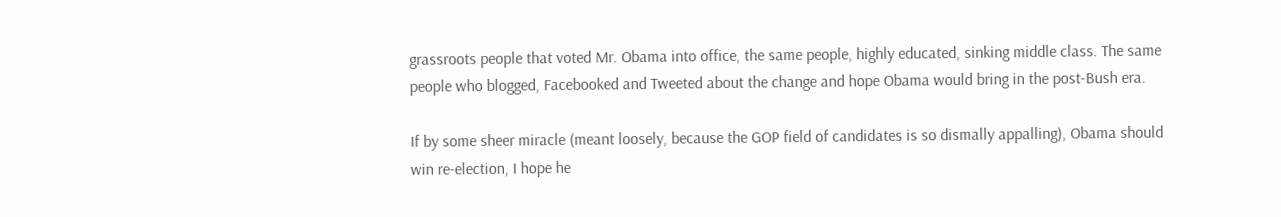grassroots people that voted Mr. Obama into office, the same people, highly educated, sinking middle class. The same people who blogged, Facebooked and Tweeted about the change and hope Obama would bring in the post-Bush era.

If by some sheer miracle (meant loosely, because the GOP field of candidates is so dismally appalling), Obama should win re-election, I hope he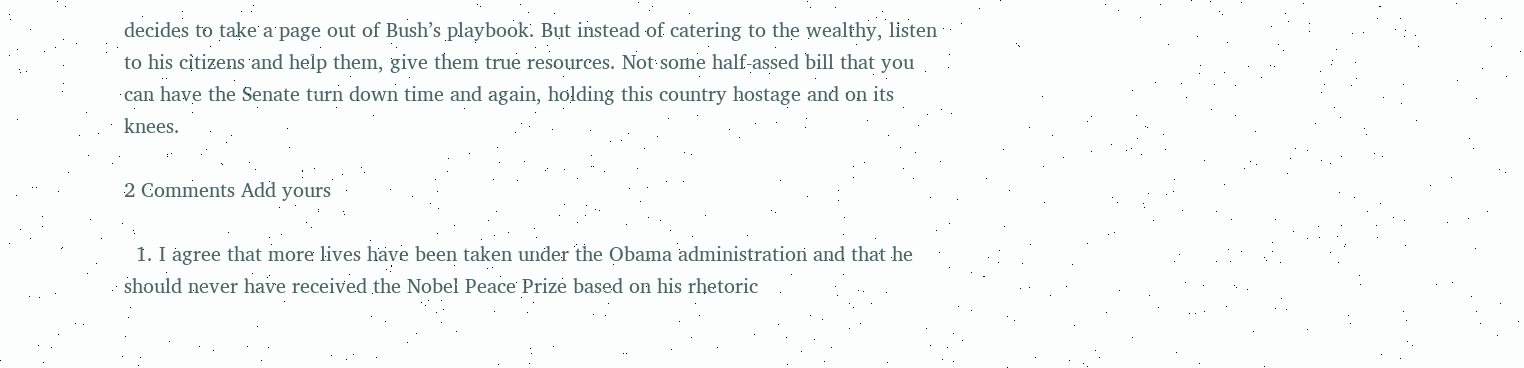decides to take a page out of Bush’s playbook. But instead of catering to the wealthy, listen to his citizens and help them, give them true resources. Not some half-assed bill that you can have the Senate turn down time and again, holding this country hostage and on its knees.

2 Comments Add yours

  1. I agree that more lives have been taken under the Obama administration and that he should never have received the Nobel Peace Prize based on his rhetoric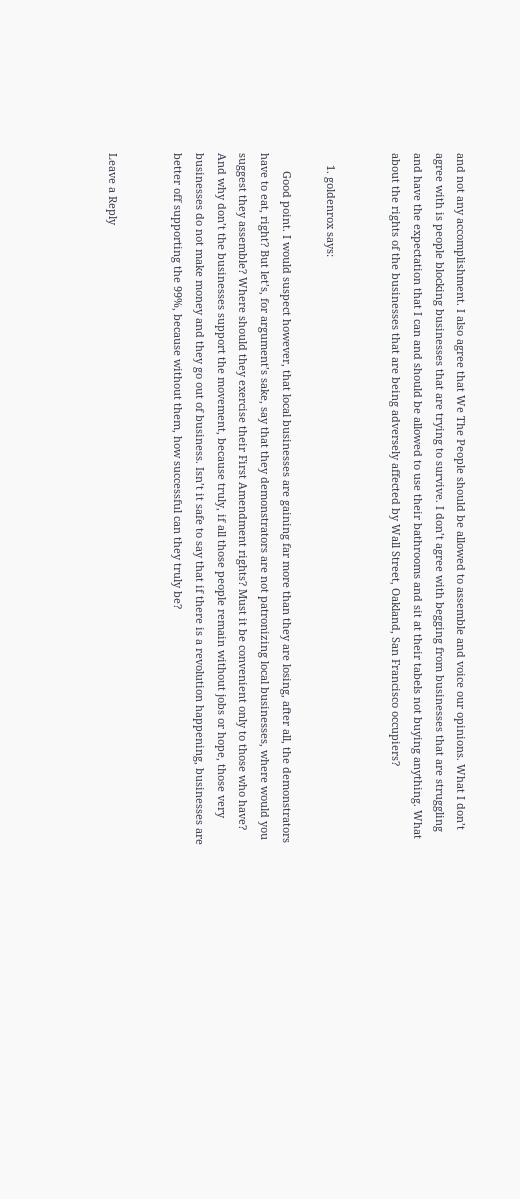and not any accomplishment. I also agree that We The People should be allowed to assemble and voice our opinions. What I don’t agree with is people blocking businesses that are trying to survive. I don’t agree with begging from businesses that are struggling and have the expectation that I can and should be allowed to use their bathrooms and sit at their tabels not buying anything. What about the rights of the businesses that are being adversely affected by Wall Street, Oakland, San Francisco occupiers?


    1. goldenrox says:

      Good point. I would suspect however, that local businesses are gaining far more than they are losing, after all, the demonstrators have to eat, right? But let’s, for argument’s sake, say that they demonstrators are not patronizing local businesses, where would you suggest they assemble? Where should they exercise their First Amendment rights? Must it be convenient only to those who have? And why don’t the businesses support the movement, because truly, if all those people remain without jobs or hope, those very businesses do not make money and they go out of business. Isn’t it safe to say that if there is a revolution happening, businesses are better off supporting the 99%, because without them, how successful can they truly be?


Leave a Reply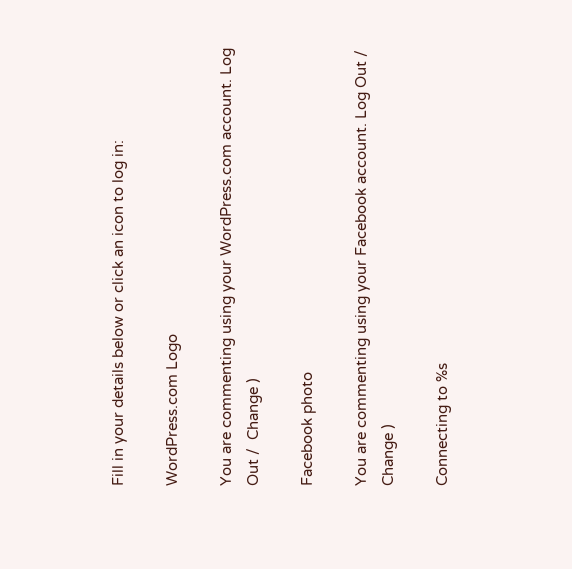Fill in your details below or click an icon to log in:

WordPress.com Logo

You are commenting using your WordPress.com account. Log Out /  Change )

Facebook photo

You are commenting using your Facebook account. Log Out /  Change )

Connecting to %s